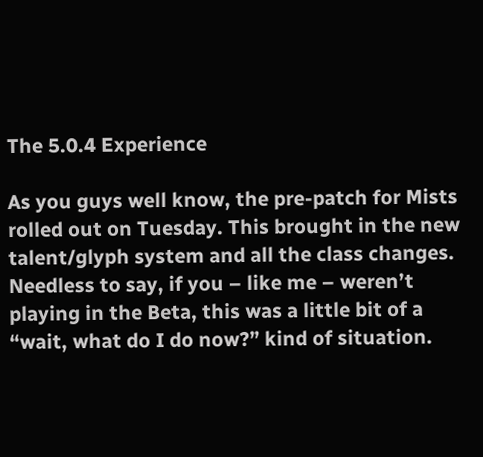The 5.0.4 Experience

As you guys well know, the pre-patch for Mists rolled out on Tuesday. This brought in the new talent/glyph system and all the class changes. Needless to say, if you – like me – weren’t playing in the Beta, this was a little bit of a “wait, what do I do now?” kind of situation.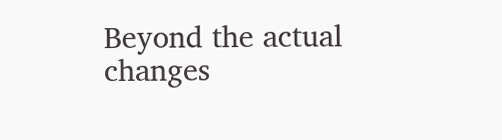Beyond the actual changes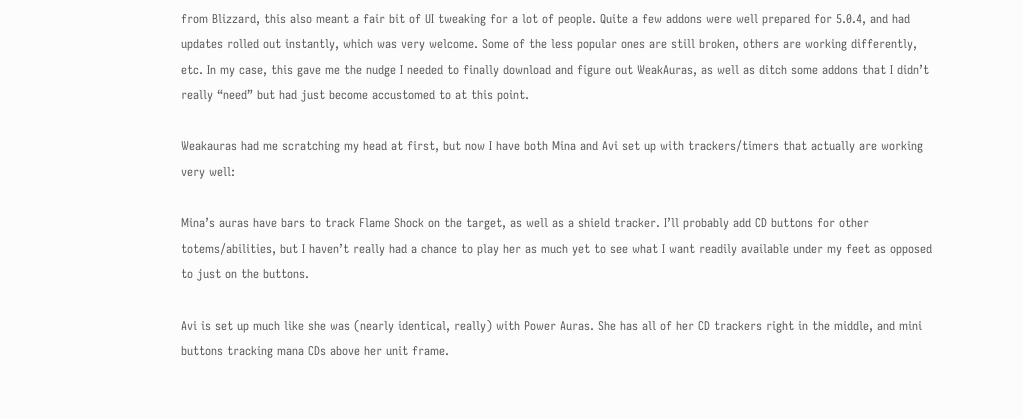from Blizzard, this also meant a fair bit of UI tweaking for a lot of people. Quite a few addons were well prepared for 5.0.4, and had updates rolled out instantly, which was very welcome. Some of the less popular ones are still broken, others are working differently, etc. In my case, this gave me the nudge I needed to finally download and figure out WeakAuras, as well as ditch some addons that I didn’t really “need” but had just become accustomed to at this point.

Weakauras had me scratching my head at first, but now I have both Mina and Avi set up with trackers/timers that actually are working very well:

Mina’s auras have bars to track Flame Shock on the target, as well as a shield tracker. I’ll probably add CD buttons for other totems/abilities, but I haven’t really had a chance to play her as much yet to see what I want readily available under my feet as opposed to just on the buttons.

Avi is set up much like she was (nearly identical, really) with Power Auras. She has all of her CD trackers right in the middle, and mini buttons tracking mana CDs above her unit frame.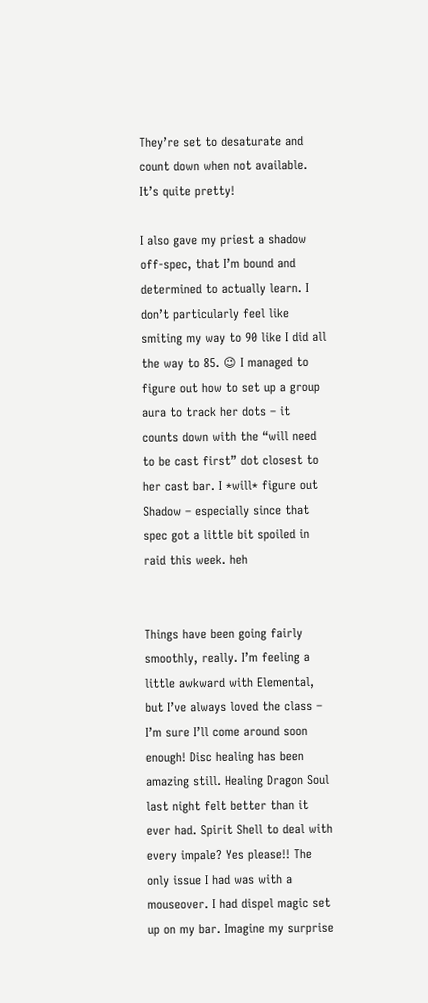They’re set to desaturate and count down when not available. It’s quite pretty!

I also gave my priest a shadow off-spec, that I’m bound and determined to actually learn. I don’t particularly feel like smiting my way to 90 like I did all the way to 85. 😉 I managed to figure out how to set up a group aura to track her dots – it counts down with the “will need to be cast first” dot closest to her cast bar. I *will* figure out Shadow – especially since that spec got a little bit spoiled in raid this week. heh


Things have been going fairly smoothly, really. I’m feeling a little awkward with Elemental, but I’ve always loved the class – I’m sure I’ll come around soon enough! Disc healing has been amazing still. Healing Dragon Soul last night felt better than it ever had. Spirit Shell to deal with every impale? Yes please!! The only issue I had was with a mouseover. I had dispel magic set up on my bar. Imagine my surprise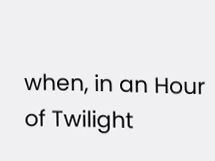when, in an Hour of Twilight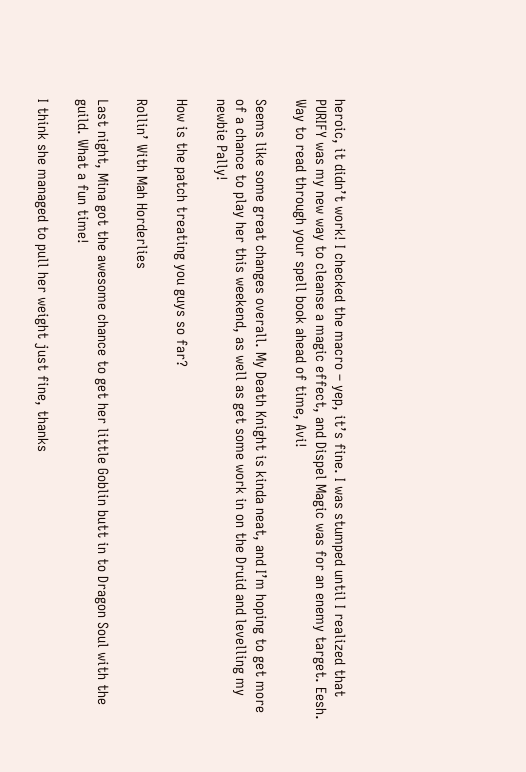heroic, it didn’t work! I checked the macro – yep, it’s fine. I was stumped until I realized that PURIFY was my new way to cleanse a magic effect, and Dispel Magic was for an enemy target. Eesh. Way to read through your spell book ahead of time, Avi!

Seems like some great changes overall. My Death Knight is kinda neat, and I’m hoping to get more of a chance to play her this weekend, as well as get some work in on the Druid and levelling my newbie Pally!

How is the patch treating you guys so far?

Rollin’ With Mah Horderlies

Last night, Mina got the awesome chance to get her little Goblin butt in to Dragon Soul with the guild. What a fun time!

I think she managed to pull her weight just fine, thanks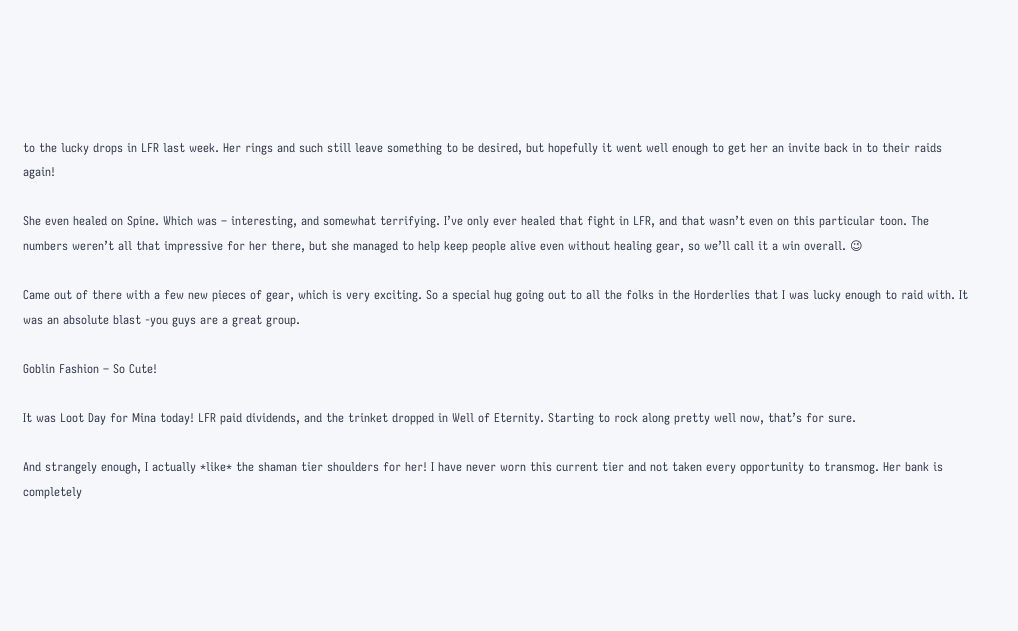to the lucky drops in LFR last week. Her rings and such still leave something to be desired, but hopefully it went well enough to get her an invite back in to their raids again!

She even healed on Spine. Which was – interesting, and somewhat terrifying. I’ve only ever healed that fight in LFR, and that wasn’t even on this particular toon. The numbers weren’t all that impressive for her there, but she managed to help keep people alive even without healing gear, so we’ll call it a win overall. 😉

Came out of there with a few new pieces of gear, which is very exciting. So a special hug going out to all the folks in the Horderlies that I was lucky enough to raid with. It was an absolute blast -you guys are a great group.

Goblin Fashion – So Cute!

It was Loot Day for Mina today! LFR paid dividends, and the trinket dropped in Well of Eternity. Starting to rock along pretty well now, that’s for sure.

And strangely enough, I actually *like* the shaman tier shoulders for her! I have never worn this current tier and not taken every opportunity to transmog. Her bank is completely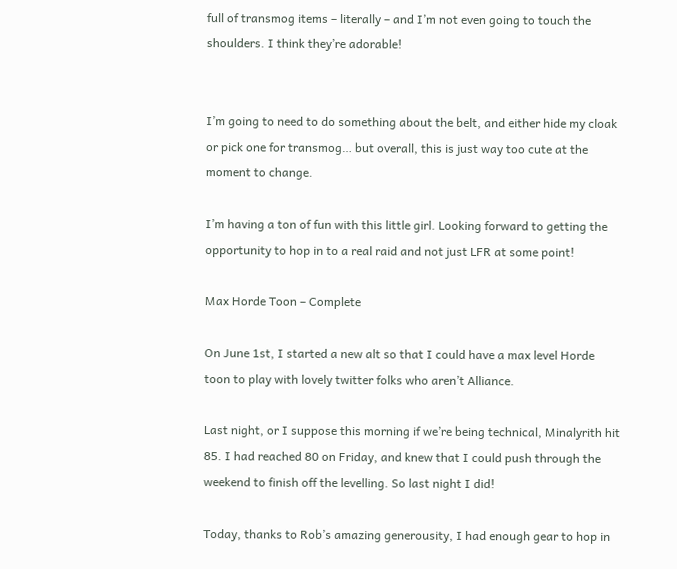full of transmog items – literally – and I’m not even going to touch the shoulders. I think they’re adorable!


I’m going to need to do something about the belt, and either hide my cloak or pick one for transmog… but overall, this is just way too cute at the moment to change.

I’m having a ton of fun with this little girl. Looking forward to getting the opportunity to hop in to a real raid and not just LFR at some point!

Max Horde Toon – Complete

On June 1st, I started a new alt so that I could have a max level Horde toon to play with lovely twitter folks who aren’t Alliance.

Last night, or I suppose this morning if we’re being technical, Minalyrith hit 85. I had reached 80 on Friday, and knew that I could push through the weekend to finish off the levelling. So last night I did!

Today, thanks to Rob’s amazing generousity, I had enough gear to hop in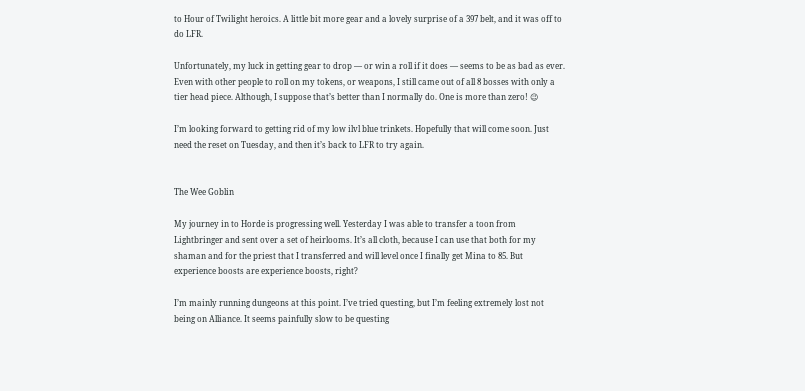to Hour of Twilight heroics. A little bit more gear and a lovely surprise of a 397 belt, and it was off to do LFR.

Unfortunately, my luck in getting gear to drop — or win a roll if it does — seems to be as bad as ever. Even with other people to roll on my tokens, or weapons, I still came out of all 8 bosses with only a tier head piece. Although, I suppose that’s better than I normally do. One is more than zero! 😉

I’m looking forward to getting rid of my low ilvl blue trinkets. Hopefully that will come soon. Just need the reset on Tuesday, and then it’s back to LFR to try again.


The Wee Goblin

My journey in to Horde is progressing well. Yesterday I was able to transfer a toon from Lightbringer and sent over a set of heirlooms. It’s all cloth, because I can use that both for my shaman and for the priest that I transferred and will level once I finally get Mina to 85. But experience boosts are experience boosts, right?

I’m mainly running dungeons at this point. I’ve tried questing, but I’m feeling extremely lost not being on Alliance. It seems painfully slow to be questing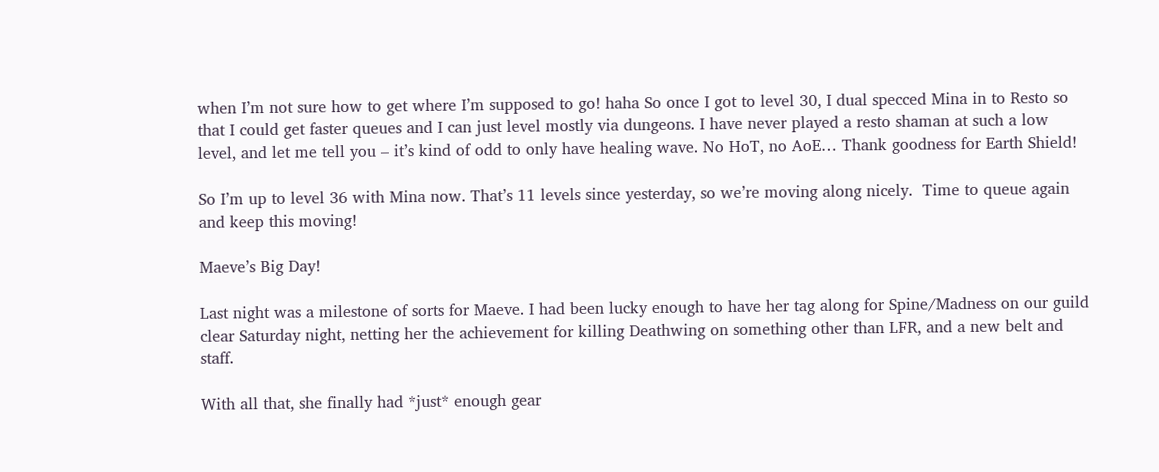when I’m not sure how to get where I’m supposed to go! haha So once I got to level 30, I dual specced Mina in to Resto so that I could get faster queues and I can just level mostly via dungeons. I have never played a resto shaman at such a low level, and let me tell you – it’s kind of odd to only have healing wave. No HoT, no AoE… Thank goodness for Earth Shield!

So I’m up to level 36 with Mina now. That’s 11 levels since yesterday, so we’re moving along nicely.  Time to queue again and keep this moving!

Maeve’s Big Day!

Last night was a milestone of sorts for Maeve. I had been lucky enough to have her tag along for Spine/Madness on our guild clear Saturday night, netting her the achievement for killing Deathwing on something other than LFR, and a new belt and staff.

With all that, she finally had *just* enough gear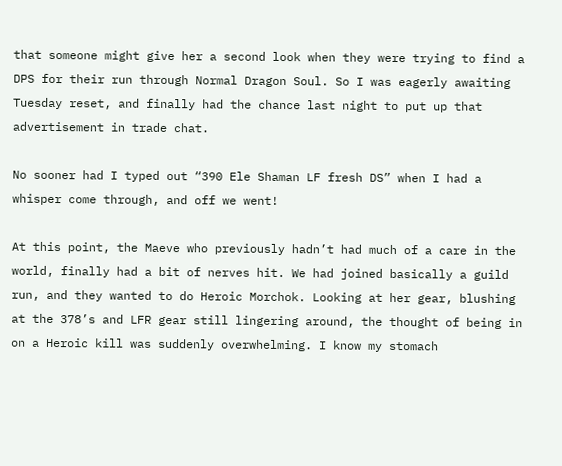that someone might give her a second look when they were trying to find a DPS for their run through Normal Dragon Soul. So I was eagerly awaiting Tuesday reset, and finally had the chance last night to put up that advertisement in trade chat.

No sooner had I typed out “390 Ele Shaman LF fresh DS” when I had a whisper come through, and off we went!

At this point, the Maeve who previously hadn’t had much of a care in the world, finally had a bit of nerves hit. We had joined basically a guild run, and they wanted to do Heroic Morchok. Looking at her gear, blushing at the 378’s and LFR gear still lingering around, the thought of being in on a Heroic kill was suddenly overwhelming. I know my stomach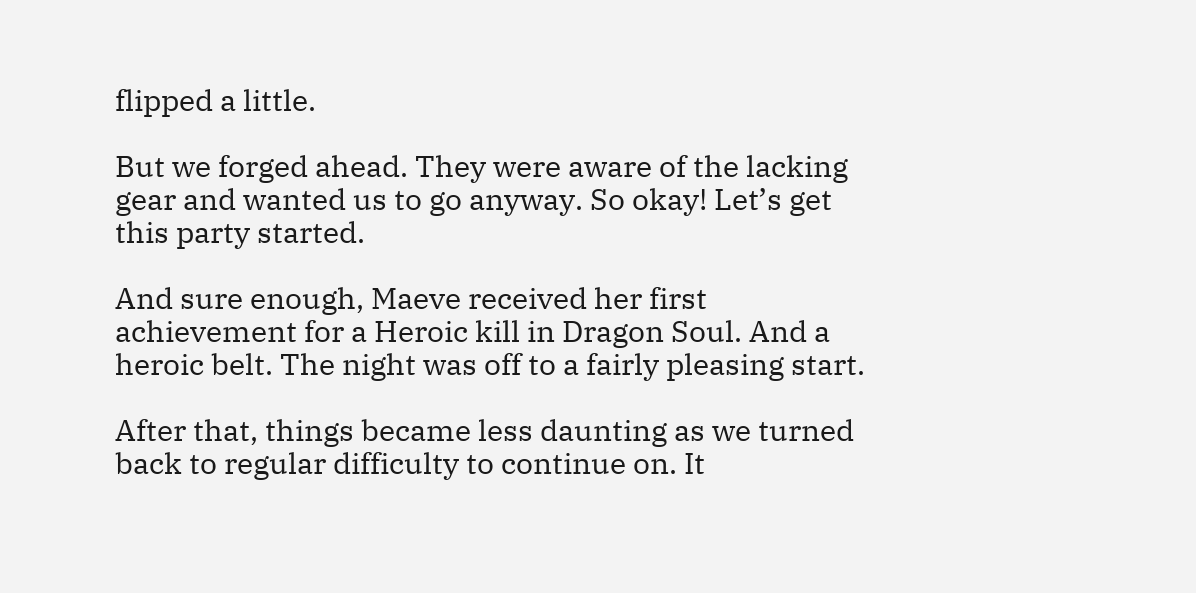flipped a little.

But we forged ahead. They were aware of the lacking gear and wanted us to go anyway. So okay! Let’s get this party started.

And sure enough, Maeve received her first achievement for a Heroic kill in Dragon Soul. And a heroic belt. The night was off to a fairly pleasing start.

After that, things became less daunting as we turned back to regular difficulty to continue on. It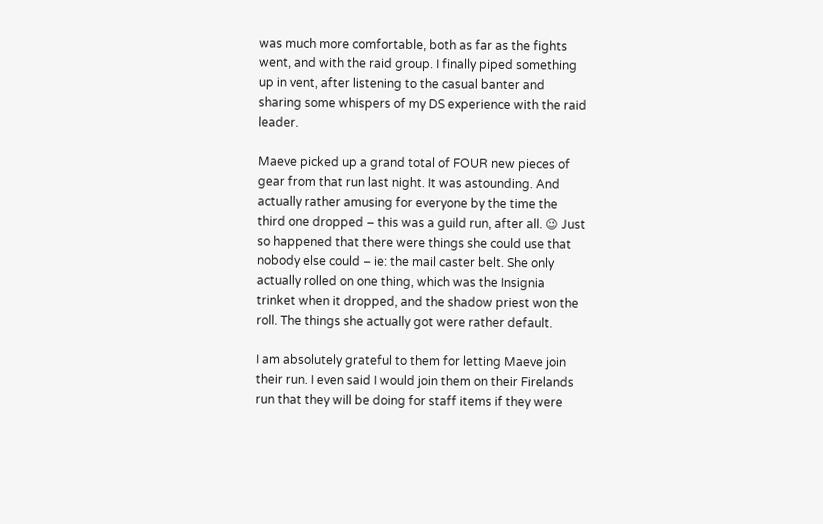was much more comfortable, both as far as the fights went, and with the raid group. I finally piped something up in vent, after listening to the casual banter and sharing some whispers of my DS experience with the raid leader.

Maeve picked up a grand total of FOUR new pieces of gear from that run last night. It was astounding. And actually rather amusing for everyone by the time the third one dropped – this was a guild run, after all. 😉 Just so happened that there were things she could use that nobody else could – ie: the mail caster belt. She only actually rolled on one thing, which was the Insignia trinket when it dropped, and the shadow priest won the roll. The things she actually got were rather default.

I am absolutely grateful to them for letting Maeve join their run. I even said I would join them on their Firelands run that they will be doing for staff items if they were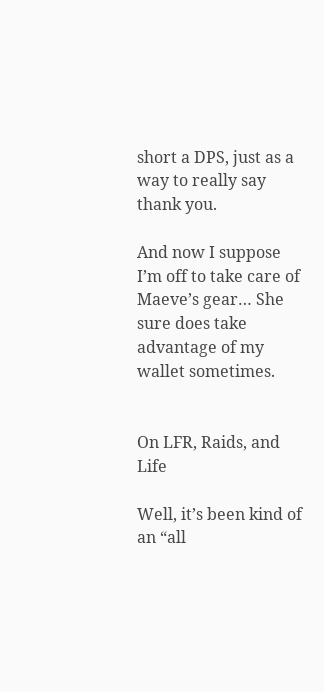short a DPS, just as a way to really say thank you.

And now I suppose I’m off to take care of Maeve’s gear… She sure does take advantage of my wallet sometimes.


On LFR, Raids, and Life

Well, it’s been kind of an “all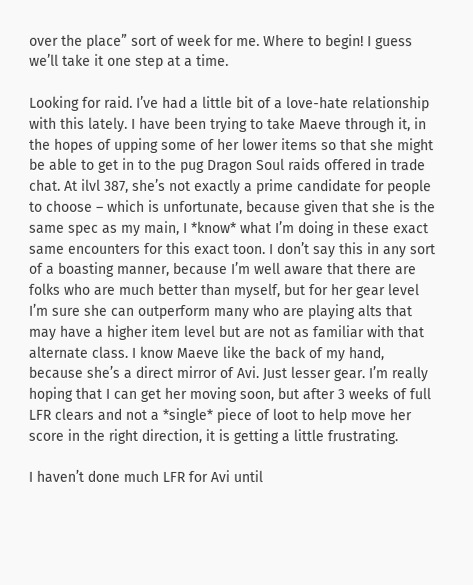over the place” sort of week for me. Where to begin! I guess we’ll take it one step at a time.

Looking for raid. I’ve had a little bit of a love-hate relationship with this lately. I have been trying to take Maeve through it, in the hopes of upping some of her lower items so that she might be able to get in to the pug Dragon Soul raids offered in trade chat. At ilvl 387, she’s not exactly a prime candidate for people to choose – which is unfortunate, because given that she is the same spec as my main, I *know* what I’m doing in these exact same encounters for this exact toon. I don’t say this in any sort of a boasting manner, because I’m well aware that there are folks who are much better than myself, but for her gear level I’m sure she can outperform many who are playing alts that may have a higher item level but are not as familiar with that alternate class. I know Maeve like the back of my hand, because she’s a direct mirror of Avi. Just lesser gear. I’m really hoping that I can get her moving soon, but after 3 weeks of full LFR clears and not a *single* piece of loot to help move her score in the right direction, it is getting a little frustrating.

I haven’t done much LFR for Avi until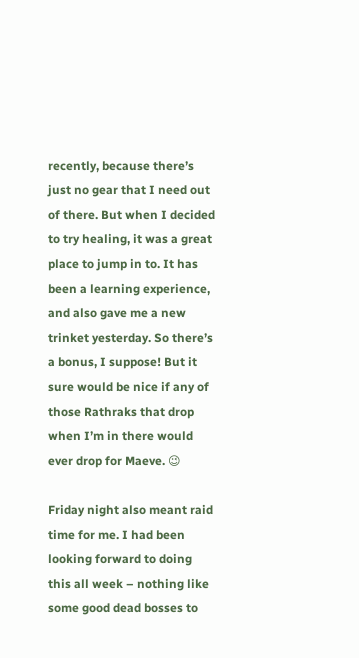recently, because there’s just no gear that I need out of there. But when I decided to try healing, it was a great place to jump in to. It has been a learning experience, and also gave me a new trinket yesterday. So there’s a bonus, I suppose! But it sure would be nice if any of those Rathraks that drop when I’m in there would ever drop for Maeve. 😉

Friday night also meant raid time for me. I had been looking forward to doing this all week – nothing like some good dead bosses to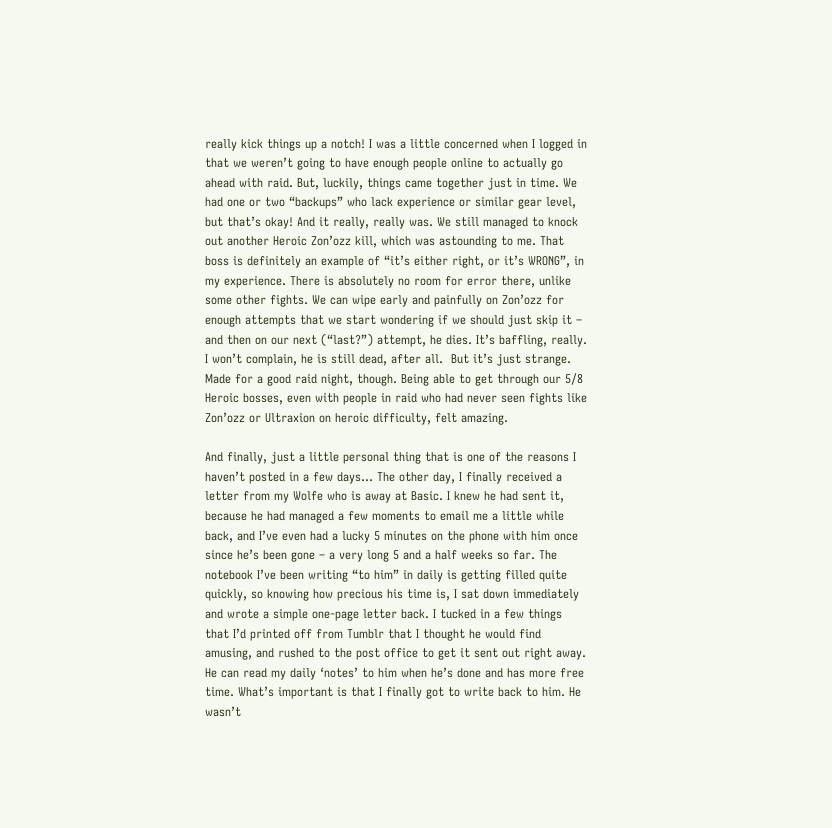really kick things up a notch! I was a little concerned when I logged in that we weren’t going to have enough people online to actually go ahead with raid. But, luckily, things came together just in time. We had one or two “backups” who lack experience or similar gear level, but that’s okay! And it really, really was. We still managed to knock out another Heroic Zon’ozz kill, which was astounding to me. That boss is definitely an example of “it’s either right, or it’s WRONG”, in my experience. There is absolutely no room for error there, unlike some other fights. We can wipe early and painfully on Zon’ozz for enough attempts that we start wondering if we should just skip it – and then on our next (“last?”) attempt, he dies. It’s baffling, really. I won’t complain, he is still dead, after all.  But it’s just strange. Made for a good raid night, though. Being able to get through our 5/8 Heroic bosses, even with people in raid who had never seen fights like Zon’ozz or Ultraxion on heroic difficulty, felt amazing.

And finally, just a little personal thing that is one of the reasons I haven’t posted in a few days… The other day, I finally received a letter from my Wolfe who is away at Basic. I knew he had sent it, because he had managed a few moments to email me a little while back, and I’ve even had a lucky 5 minutes on the phone with him once since he’s been gone – a very long 5 and a half weeks so far. The notebook I’ve been writing “to him” in daily is getting filled quite quickly, so knowing how precious his time is, I sat down immediately and wrote a simple one-page letter back. I tucked in a few things that I’d printed off from Tumblr that I thought he would find amusing, and rushed to the post office to get it sent out right away. He can read my daily ‘notes’ to him when he’s done and has more free time. What’s important is that I finally got to write back to him. He wasn’t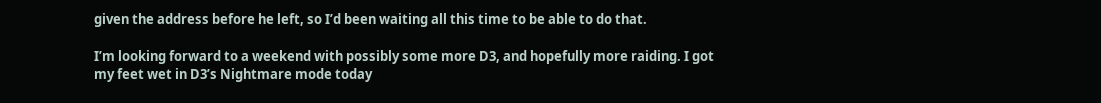given the address before he left, so I’d been waiting all this time to be able to do that.

I’m looking forward to a weekend with possibly some more D3, and hopefully more raiding. I got my feet wet in D3’s Nightmare mode today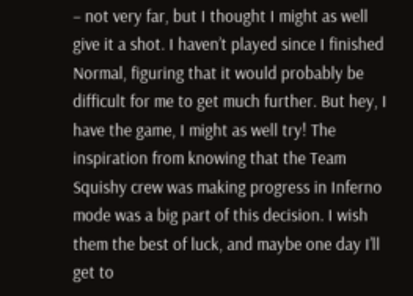– not very far, but I thought I might as well give it a shot. I haven’t played since I finished Normal, figuring that it would probably be difficult for me to get much further. But hey, I have the game, I might as well try! The inspiration from knowing that the Team Squishy crew was making progress in Inferno mode was a big part of this decision. I wish them the best of luck, and maybe one day I’ll get to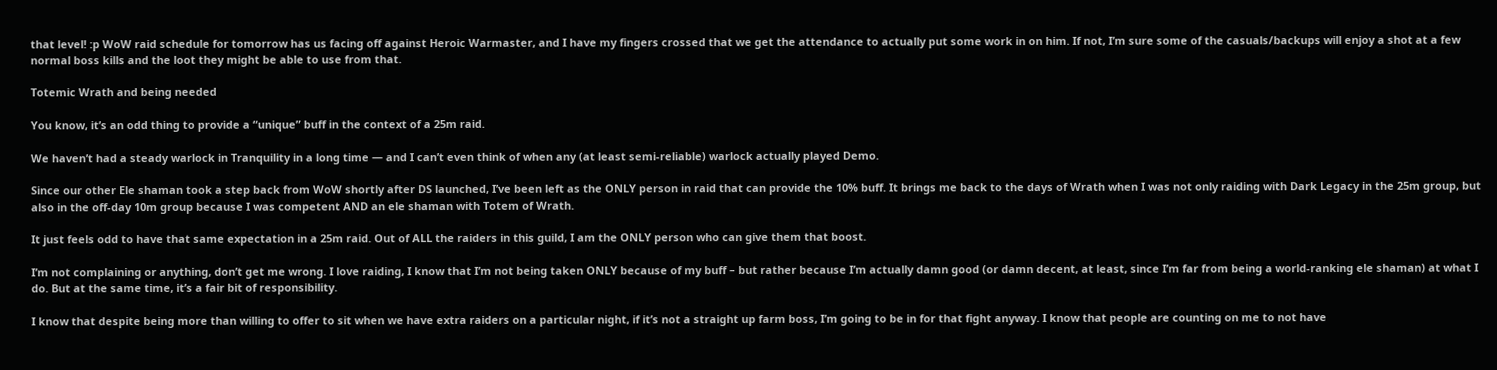that level! :p WoW raid schedule for tomorrow has us facing off against Heroic Warmaster, and I have my fingers crossed that we get the attendance to actually put some work in on him. If not, I’m sure some of the casuals/backups will enjoy a shot at a few normal boss kills and the loot they might be able to use from that.

Totemic Wrath and being needed

You know, it’s an odd thing to provide a “unique” buff in the context of a 25m raid.

We haven’t had a steady warlock in Tranquility in a long time — and I can’t even think of when any (at least semi-reliable) warlock actually played Demo.

Since our other Ele shaman took a step back from WoW shortly after DS launched, I’ve been left as the ONLY person in raid that can provide the 10% buff. It brings me back to the days of Wrath when I was not only raiding with Dark Legacy in the 25m group, but also in the off-day 10m group because I was competent AND an ele shaman with Totem of Wrath.

It just feels odd to have that same expectation in a 25m raid. Out of ALL the raiders in this guild, I am the ONLY person who can give them that boost.

I’m not complaining or anything, don’t get me wrong. I love raiding, I know that I’m not being taken ONLY because of my buff – but rather because I’m actually damn good (or damn decent, at least, since I’m far from being a world-ranking ele shaman) at what I do. But at the same time, it’s a fair bit of responsibility.

I know that despite being more than willing to offer to sit when we have extra raiders on a particular night, if it’s not a straight up farm boss, I’m going to be in for that fight anyway. I know that people are counting on me to not have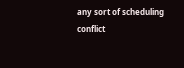any sort of scheduling conflict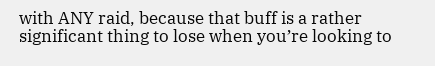with ANY raid, because that buff is a rather significant thing to lose when you’re looking to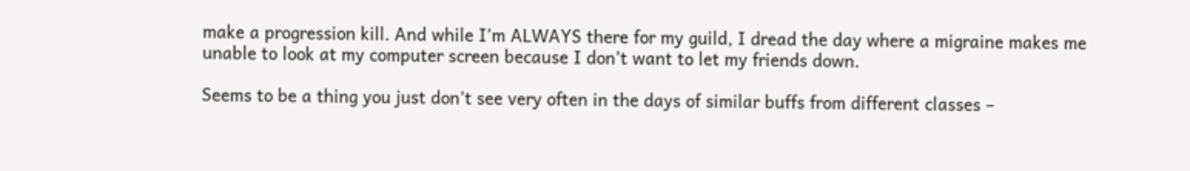make a progression kill. And while I’m ALWAYS there for my guild, I dread the day where a migraine makes me unable to look at my computer screen because I don’t want to let my friends down.

Seems to be a thing you just don’t see very often in the days of similar buffs from different classes –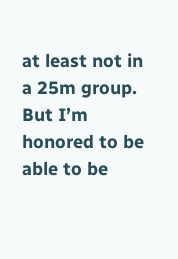at least not in a 25m group. But I’m honored to be able to be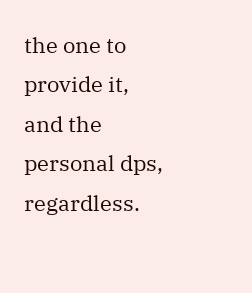the one to provide it, and the personal dps, regardless.